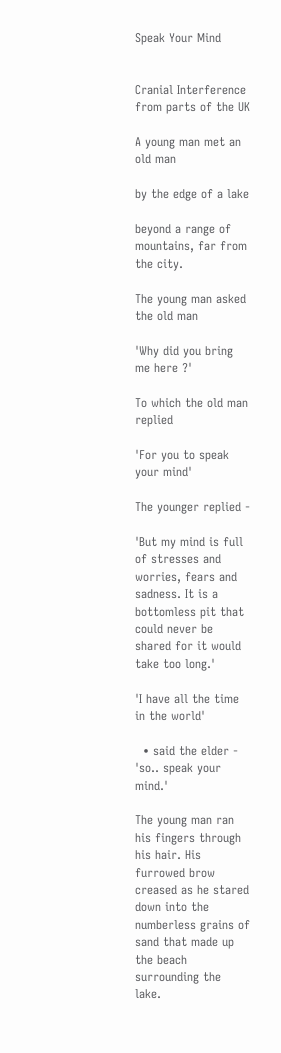Speak Your Mind


Cranial Interference from parts of the UK

A young man met an old man

by the edge of a lake

beyond a range of mountains, far from the city.

The young man asked the old man

'Why did you bring me here ?'

To which the old man replied

'For you to speak your mind'

The younger replied -

'But my mind is full of stresses and worries, fears and sadness. It is a bottomless pit that could never be shared for it would take too long.'

'I have all the time in the world'

  • said the elder - 'so.. speak your mind.'

The young man ran his fingers through his hair. His furrowed brow creased as he stared down into the numberless grains of sand that made up the beach surrounding the lake.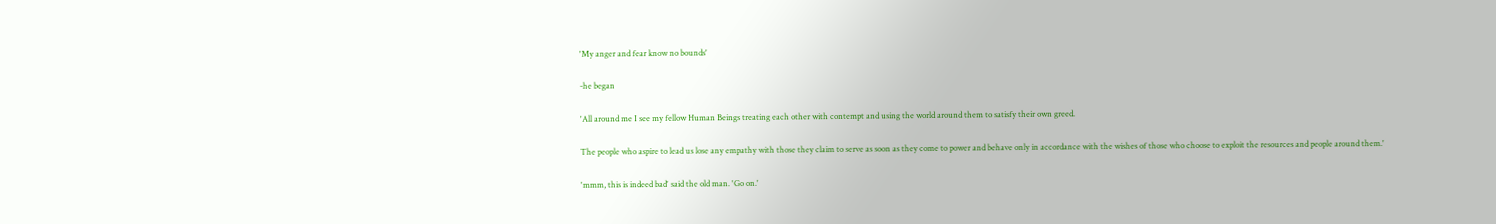'My anger and fear know no bounds'

-he began

'All around me I see my fellow Human Beings treating each other with contempt and using the world around them to satisfy their own greed.

The people who aspire to lead us lose any empathy with those they claim to serve as soon as they come to power and behave only in accordance with the wishes of those who choose to exploit the resources and people around them.'

'mmm, this is indeed bad' said the old man. 'Go on.'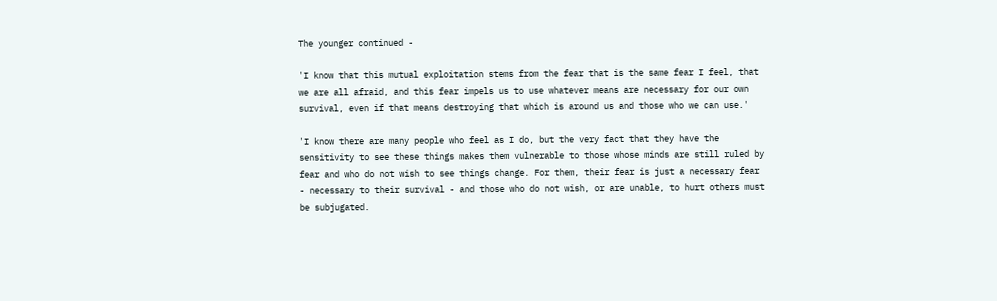The younger continued -

'I know that this mutual exploitation stems from the fear that is the same fear I feel, that we are all afraid, and this fear impels us to use whatever means are necessary for our own survival, even if that means destroying that which is around us and those who we can use.'

'I know there are many people who feel as I do, but the very fact that they have the sensitivity to see these things makes them vulnerable to those whose minds are still ruled by fear and who do not wish to see things change. For them, their fear is just a necessary fear - necessary to their survival - and those who do not wish, or are unable, to hurt others must be subjugated.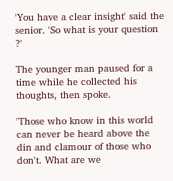'You have a clear insight' said the senior. 'So what is your question ?'

The younger man paused for a time while he collected his thoughts, then spoke.

'Those who know in this world can never be heard above the din and clamour of those who don't. What are we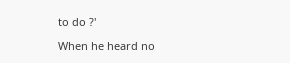to do ?'

When he heard no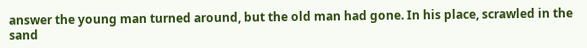answer the young man turned around, but the old man had gone. In his place, scrawled in the sand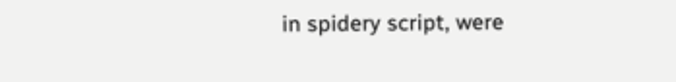in spidery script, were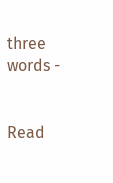three words -


Read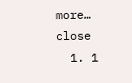more… close
  1. 1